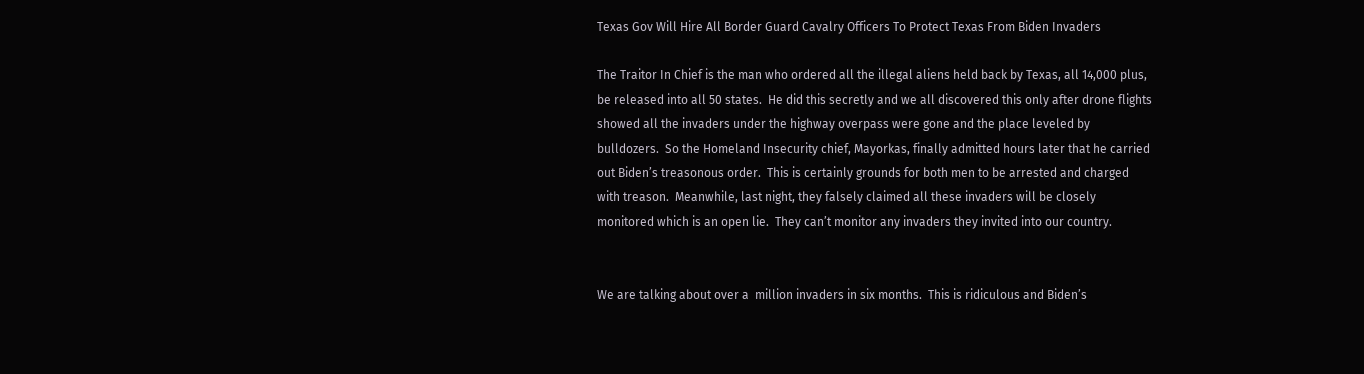Texas Gov Will Hire All Border Guard Cavalry Officers To Protect Texas From Biden Invaders

The Traitor In Chief is the man who ordered all the illegal aliens held back by Texas, all 14,000 plus, be released into all 50 states.  He did this secretly and we all discovered this only after drone flights showed all the invaders under the highway overpass were gone and the place leveled by bulldozers.  So the Homeland Insecurity chief, Mayorkas, finally admitted hours later that he carried out Biden’s treasonous order.  This is certainly grounds for both men to be arrested and charged with treason.  Meanwhile, last night, they falsely claimed all these invaders will be closely monitored which is an open lie.  They can’t monitor any invaders they invited into our country.


We are talking about over a  million invaders in six months.  This is ridiculous and Biden’s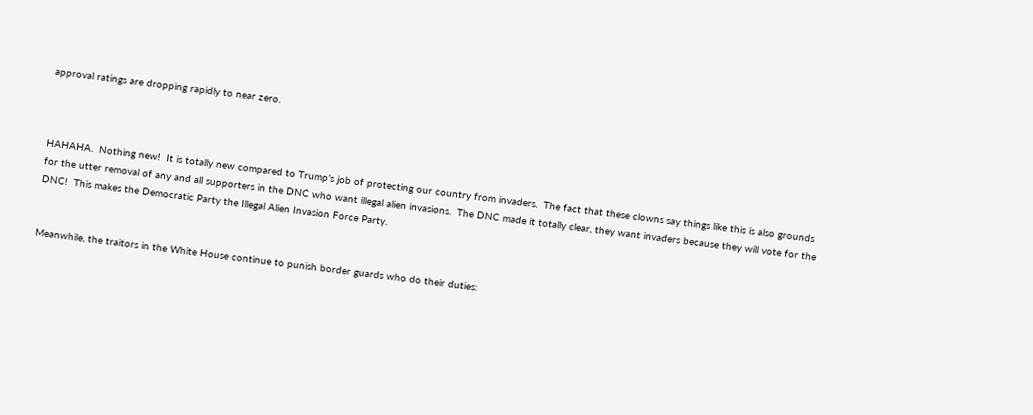approval ratings are dropping rapidly to near zero.



HAHAHA.  Nothing new!  It is totally new compared to Trump’s job of protecting our country from invaders.  The fact that these clowns say things like this is also grounds for the utter removal of any and all supporters in the DNC who want illegal alien invasions.  The DNC made it totally clear, they want invaders because they will vote for the DNC!  This makes the Democratic Party the Illegal Alien Invasion Force Party.


Meanwhile, the traitors in the White House continue to punish border guards who do their duties: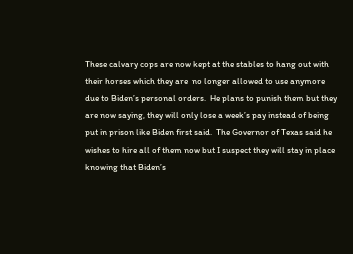These calvary cops are now kept at the stables to hang out with their horses which they are  no longer allowed to use anymore due to Biden’s personal orders.  He plans to punish them but they are now saying, they will only lose a week’s pay instead of being put in prison like Biden first said.  The Governor of Texas said he wishes to hire all of them now but I suspect they will stay in place knowing that Biden’s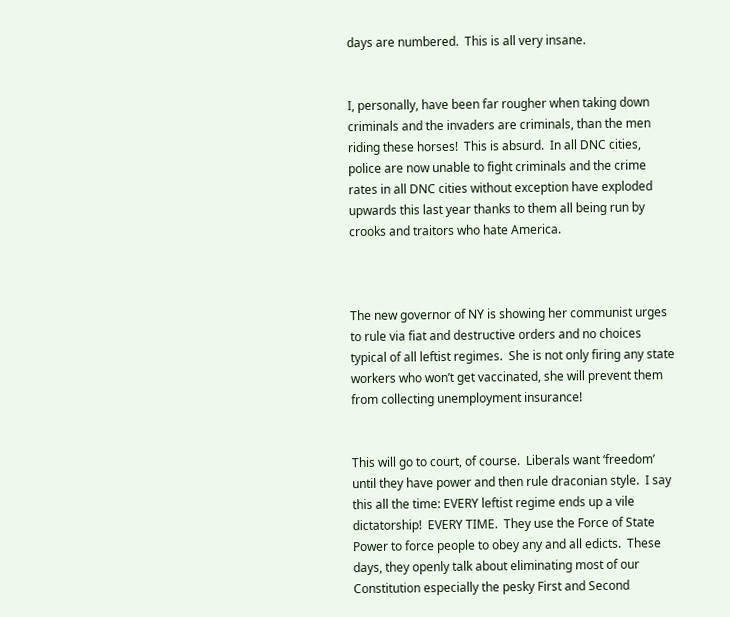days are numbered.  This is all very insane.


I, personally, have been far rougher when taking down criminals and the invaders are criminals, than the men riding these horses!  This is absurd.  In all DNC cities, police are now unable to fight criminals and the crime rates in all DNC cities without exception have exploded upwards this last year thanks to them all being run by crooks and traitors who hate America.



The new governor of NY is showing her communist urges to rule via fiat and destructive orders and no choices typical of all leftist regimes.  She is not only firing any state workers who won’t get vaccinated, she will prevent them from collecting unemployment insurance!


This will go to court, of course.  Liberals want ‘freedom’ until they have power and then rule draconian style.  I say this all the time: EVERY leftist regime ends up a vile dictatorship!  EVERY TIME.  They use the Force of State Power to force people to obey any and all edicts.  These days, they openly talk about eliminating most of our Constitution especially the pesky First and Second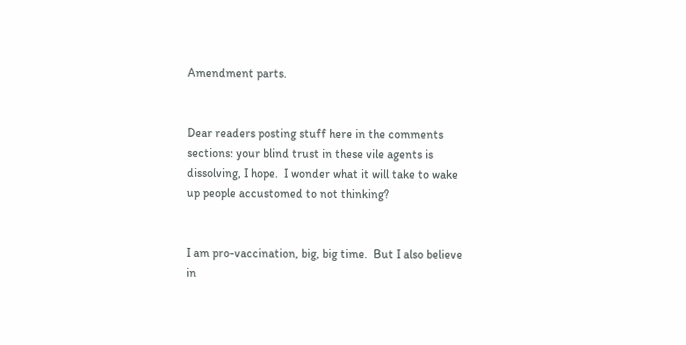Amendment parts.


Dear readers posting stuff here in the comments sections: your blind trust in these vile agents is dissolving, I hope.  I wonder what it will take to wake up people accustomed to not thinking?


I am pro-vaccination, big, big time.  But I also believe in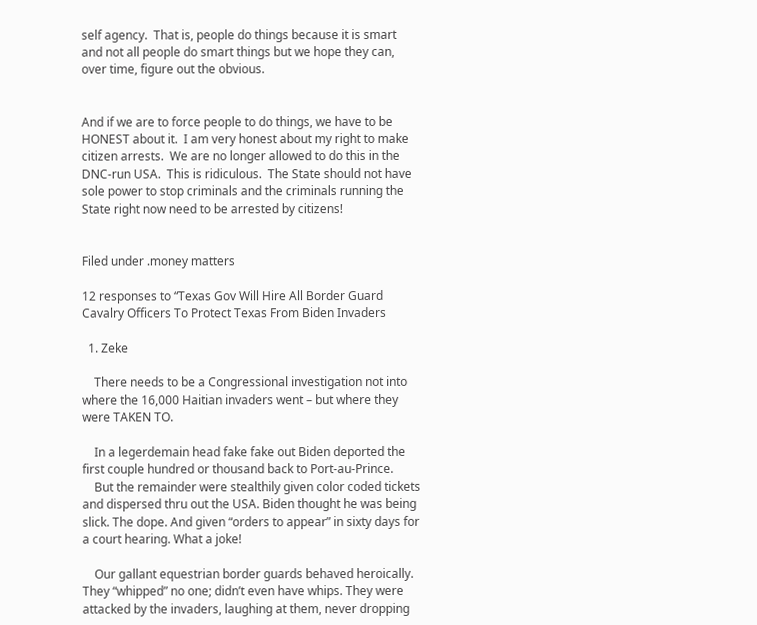self agency.  That is, people do things because it is smart and not all people do smart things but we hope they can, over time, figure out the obvious.


And if we are to force people to do things, we have to be HONEST about it.  I am very honest about my right to make citizen arrests.  We are no longer allowed to do this in the DNC-run USA.  This is ridiculous.  The State should not have sole power to stop criminals and the criminals running the State right now need to be arrested by citizens!


Filed under .money matters

12 responses to “Texas Gov Will Hire All Border Guard Cavalry Officers To Protect Texas From Biden Invaders

  1. Zeke

    There needs to be a Congressional investigation not into where the 16,000 Haitian invaders went – but where they were TAKEN TO.

    In a legerdemain head fake fake out Biden deported the first couple hundred or thousand back to Port-au-Prince.
    But the remainder were stealthily given color coded tickets and dispersed thru out the USA. Biden thought he was being slick. The dope. And given “orders to appear” in sixty days for a court hearing. What a joke!

    Our gallant equestrian border guards behaved heroically. They “whipped” no one; didn’t even have whips. They were attacked by the invaders, laughing at them, never dropping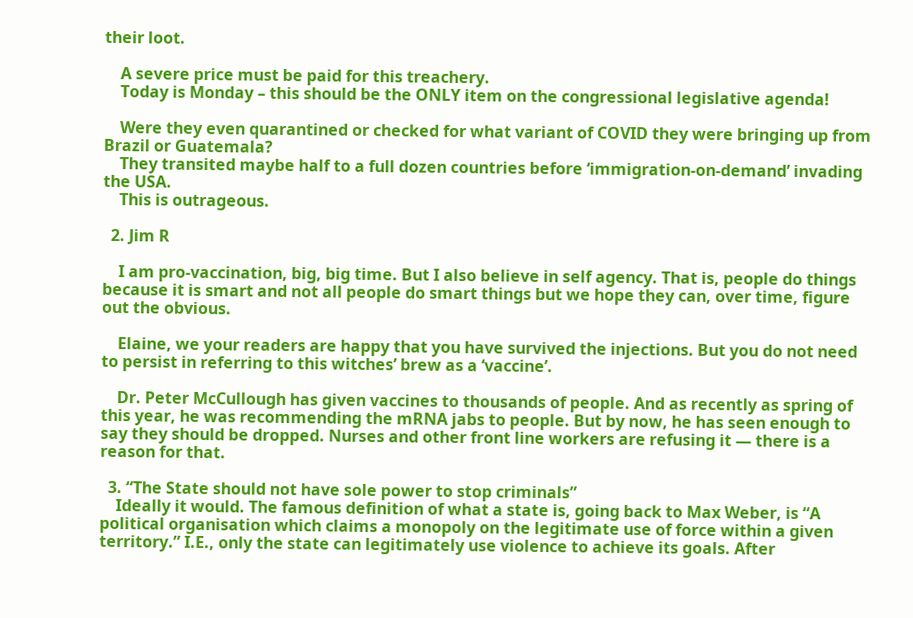their loot.

    A severe price must be paid for this treachery.
    Today is Monday – this should be the ONLY item on the congressional legislative agenda!

    Were they even quarantined or checked for what variant of COVID they were bringing up from Brazil or Guatemala?
    They transited maybe half to a full dozen countries before ‘immigration-on-demand’ invading the USA.
    This is outrageous.

  2. Jim R

    I am pro-vaccination, big, big time. But I also believe in self agency. That is, people do things because it is smart and not all people do smart things but we hope they can, over time, figure out the obvious.

    Elaine, we your readers are happy that you have survived the injections. But you do not need to persist in referring to this witches’ brew as a ‘vaccine’.

    Dr. Peter McCullough has given vaccines to thousands of people. And as recently as spring of this year, he was recommending the mRNA jabs to people. But by now, he has seen enough to say they should be dropped. Nurses and other front line workers are refusing it — there is a reason for that.

  3. “The State should not have sole power to stop criminals”
    Ideally it would. The famous definition of what a state is, going back to Max Weber, is “A political organisation which claims a monopoly on the legitimate use of force within a given territory.” I.E., only the state can legitimately use violence to achieve its goals. After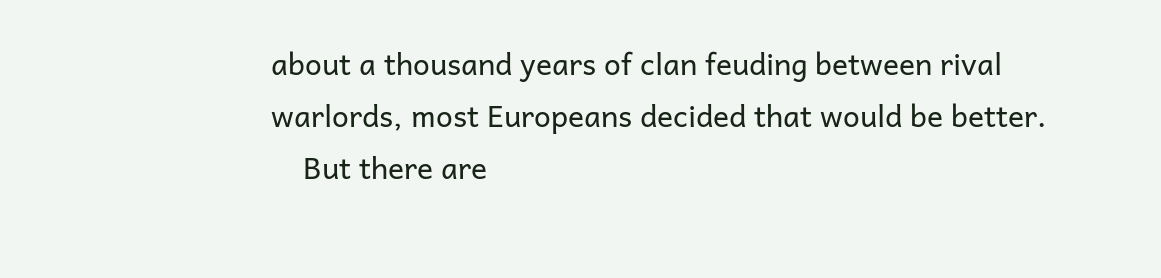about a thousand years of clan feuding between rival warlords, most Europeans decided that would be better.
    But there are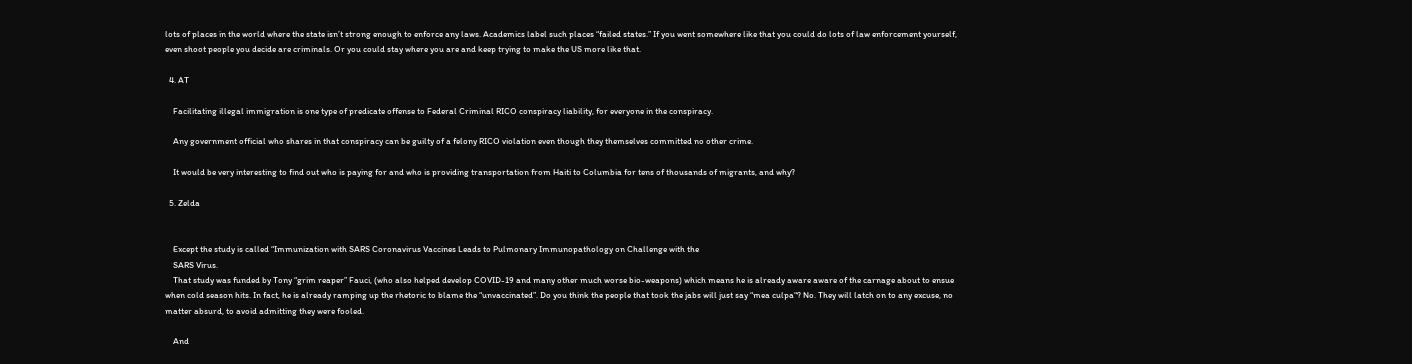lots of places in the world where the state isn’t strong enough to enforce any laws. Academics label such places “failed states.” If you went somewhere like that you could do lots of law enforcement yourself, even shoot people you decide are criminals. Or you could stay where you are and keep trying to make the US more like that.

  4. AT

    Facilitating illegal immigration is one type of predicate offense to Federal Criminal RICO conspiracy liability, for everyone in the conspiracy.

    Any government official who shares in that conspiracy can be guilty of a felony RICO violation even though they themselves committed no other crime.

    It would be very interesting to find out who is paying for and who is providing transportation from Haiti to Columbia for tens of thousands of migrants, and why?

  5. Zelda


    Except the study is called “Immunization with SARS Coronavirus Vaccines Leads to Pulmonary Immunopathology on Challenge with the
    SARS Virus.
    That study was funded by Tony “grim reaper” Fauci, (who also helped develop COVID-19 and many other much worse bio-weapons) which means he is already aware aware of the carnage about to ensue when cold season hits. In fact, he is already ramping up the rhetoric to blame the “unvaccinated”. Do you think the people that took the jabs will just say “mea culpa“? No. They will latch on to any excuse, no matter absurd, to avoid admitting they were fooled.

    And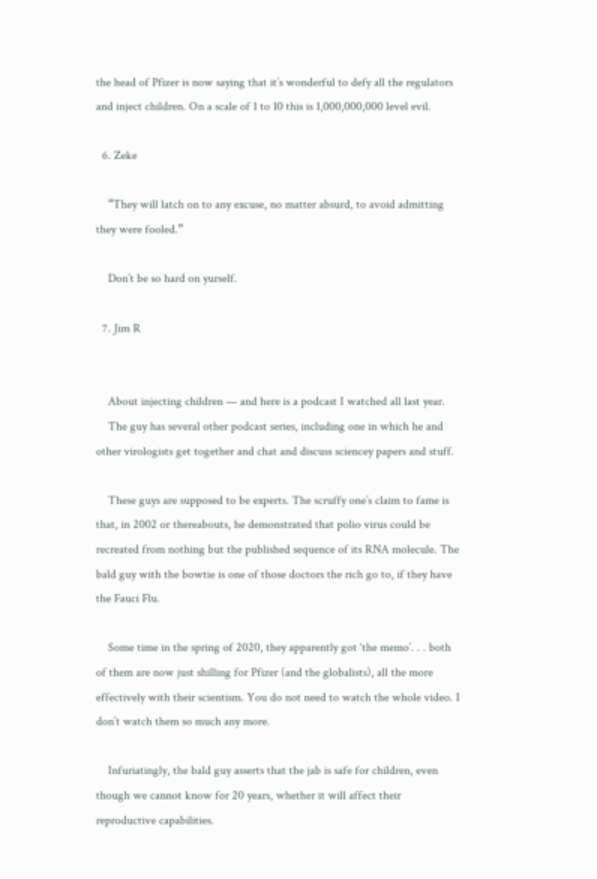the head of Pfizer is now saying that it’s wonderful to defy all the regulators and inject children. On a scale of 1 to 10 this is 1,000,000,000 level evil.

  6. Zeke

    “They will latch on to any excuse, no matter absurd, to avoid admitting they were fooled.”

    Don’t be so hard on yurself.

  7. Jim R


    About injecting children — and here is a podcast I watched all last year.
    The guy has several other podcast series, including one in which he and other virologists get together and chat and discuss sciencey papers and stuff.

    These guys are supposed to be experts. The scruffy one’s claim to fame is that, in 2002 or thereabouts, he demonstrated that polio virus could be recreated from nothing but the published sequence of its RNA molecule. The bald guy with the bowtie is one of those doctors the rich go to, if they have the Fauci Flu.

    Some time in the spring of 2020, they apparently got ‘the memo’. . . both of them are now just shilling for Pfizer (and the globalists), all the more effectively with their scientism. You do not need to watch the whole video. I don’t watch them so much any more.

    Infuriatingly, the bald guy asserts that the jab is safe for children, even though we cannot know for 20 years, whether it will affect their reproductive capabilities.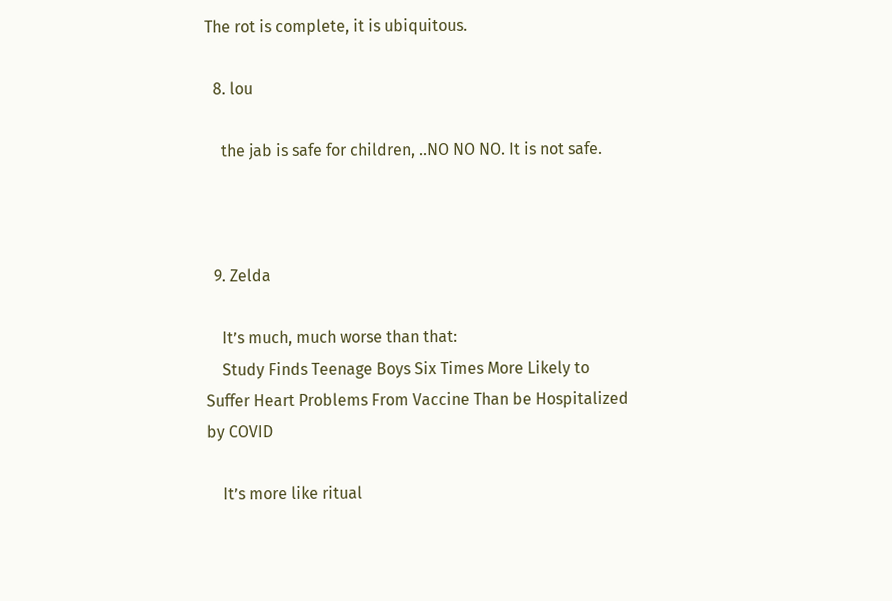The rot is complete, it is ubiquitous.

  8. lou

    the jab is safe for children, ..NO NO NO. It is not safe.



  9. Zelda

    It’s much, much worse than that:
    Study Finds Teenage Boys Six Times More Likely to Suffer Heart Problems From Vaccine Than be Hospitalized by COVID

    It’s more like ritual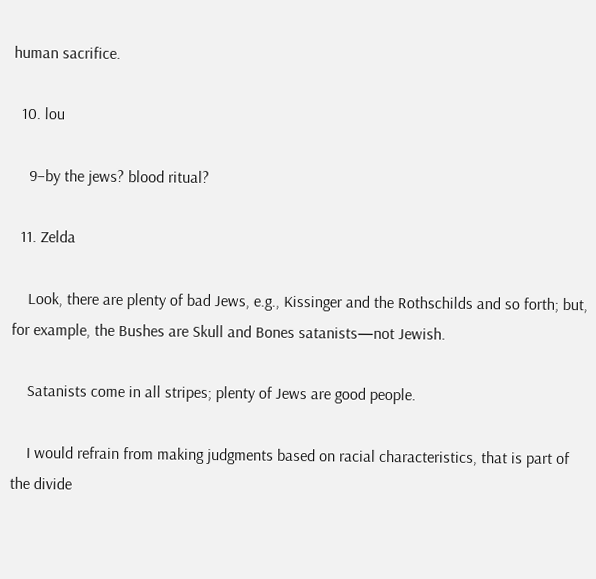human sacrifice.

  10. lou

    9–by the jews? blood ritual?

  11. Zelda

    Look, there are plenty of bad Jews, e.g., Kissinger and the Rothschilds and so forth; but, for example, the Bushes are Skull and Bones satanists—not Jewish.

    Satanists come in all stripes; plenty of Jews are good people.

    I would refrain from making judgments based on racial characteristics, that is part of the divide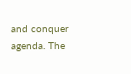and conquer agenda. The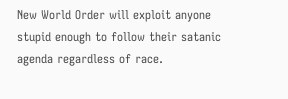New World Order will exploit anyone stupid enough to follow their satanic agenda regardless of race.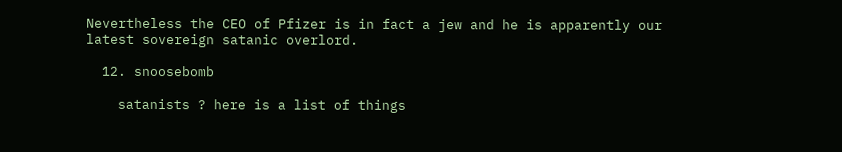Nevertheless the CEO of Pfizer is in fact a jew and he is apparently our latest sovereign satanic overlord.

  12. snoosebomb

    satanists ? here is a list of things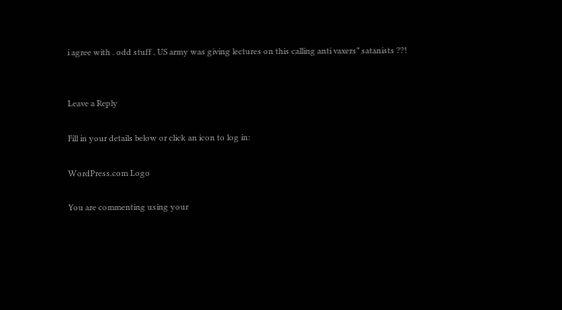i agree with . odd stuff , US army was giving lectures on this calling anti vaxers” satanists ??!


Leave a Reply

Fill in your details below or click an icon to log in:

WordPress.com Logo

You are commenting using your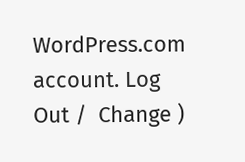WordPress.com account. Log Out /  Change )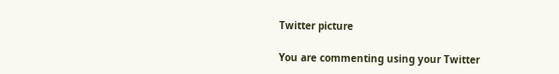Twitter picture

You are commenting using your Twitter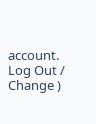account. Log Out /  Change )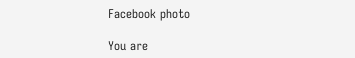Facebook photo

You are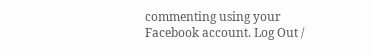commenting using your Facebook account. Log Out /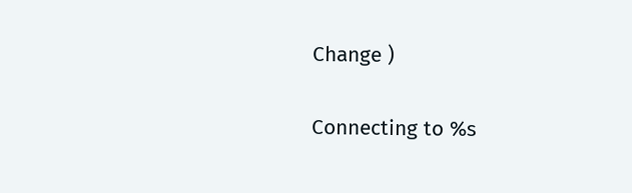Change )

Connecting to %s